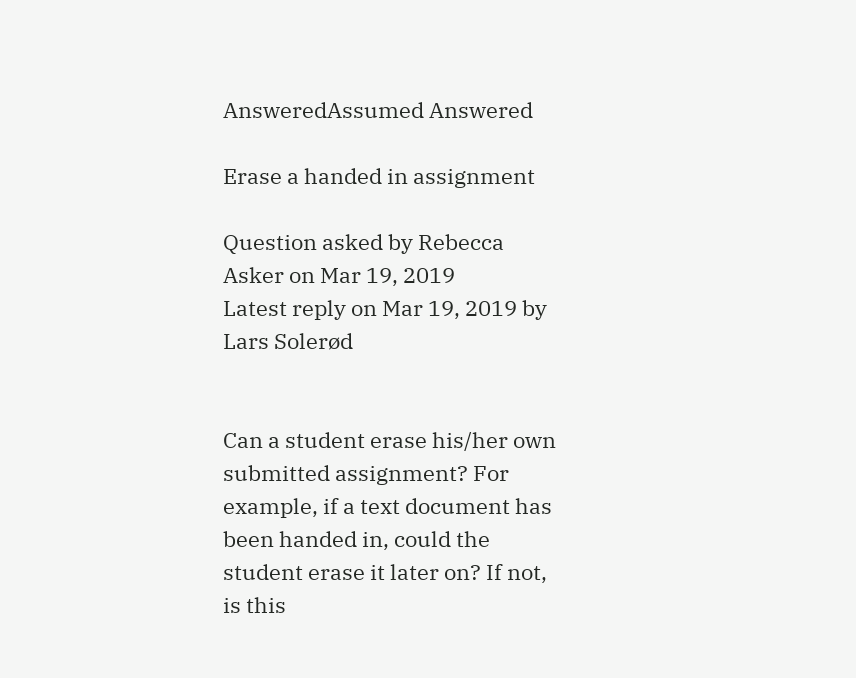AnsweredAssumed Answered

Erase a handed in assignment

Question asked by Rebecca Asker on Mar 19, 2019
Latest reply on Mar 19, 2019 by Lars Solerød


Can a student erase his/her own submitted assignment? For example, if a text document has been handed in, could the student erase it later on? If not, is this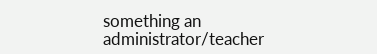something an administrator/teacher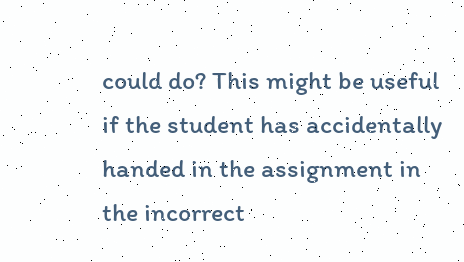could do? This might be useful if the student has accidentally handed in the assignment in the incorrect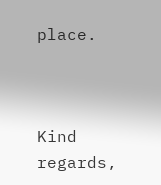place.



Kind regards,